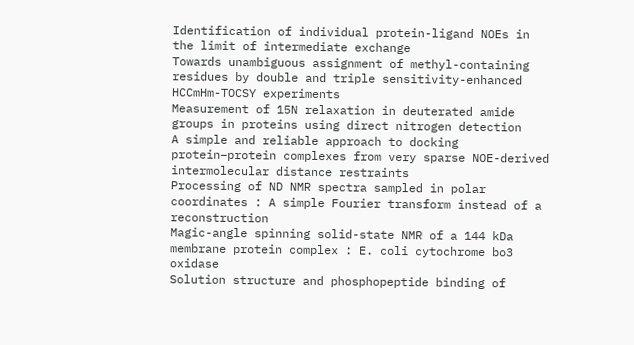Identification of individual protein-ligand NOEs in the limit of intermediate exchange
Towards unambiguous assignment of methyl-containing residues by double and triple sensitivity-enhanced HCCmHm-TOCSY experiments
Measurement of 15N relaxation in deuterated amide groups in proteins using direct nitrogen detection
A simple and reliable approach to docking protein–protein complexes from very sparse NOE-derived intermolecular distance restraints
Processing of ND NMR spectra sampled in polar coordinates : A simple Fourier transform instead of a reconstruction
Magic-angle spinning solid-state NMR of a 144 kDa membrane protein complex : E. coli cytochrome bo3 oxidase
Solution structure and phosphopeptide binding of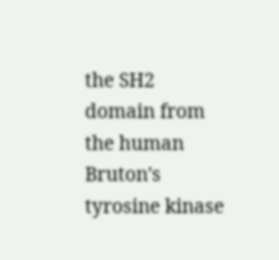the SH2 domain from the human Bruton's tyrosine kinase